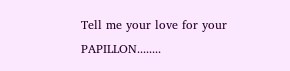Tell me your love for your PAPILLON........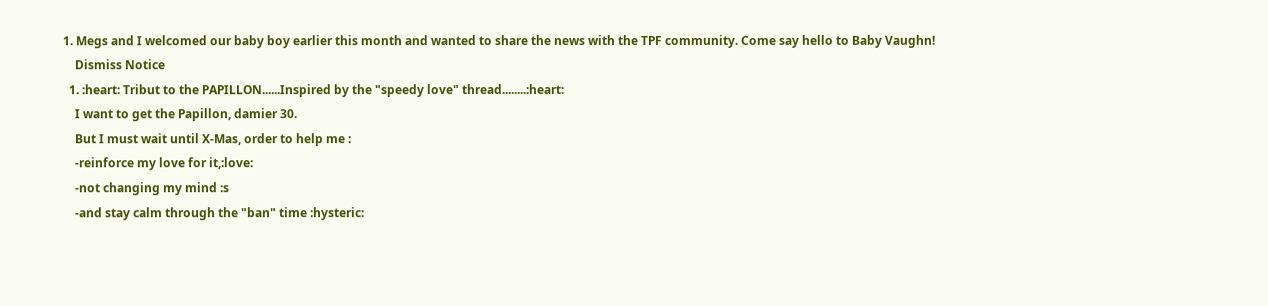1. Megs and I welcomed our baby boy earlier this month and wanted to share the news with the TPF community. Come say hello to Baby Vaughn!
    Dismiss Notice
  1. :heart: Tribut to the PAPILLON......Inspired by the "speedy love" thread........:heart:
    I want to get the Papillon, damier 30.
    But I must wait until X-Mas, order to help me :
    -reinforce my love for it,:love:
    -not changing my mind :s
    -and stay calm through the "ban" time :hysteric: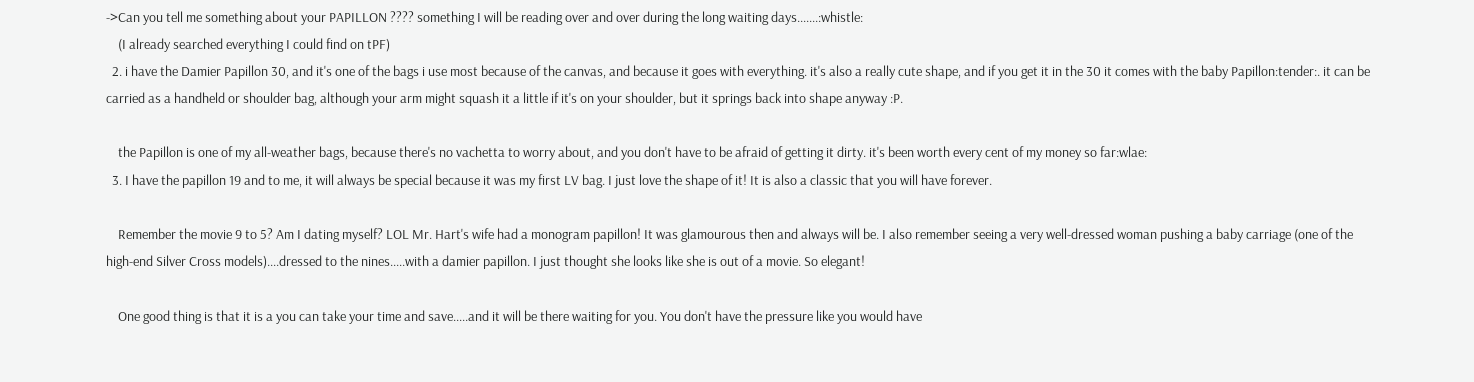->Can you tell me something about your PAPILLON ???? something I will be reading over and over during the long waiting days.......:whistle:
    (I already searched everything I could find on tPF)
  2. i have the Damier Papillon 30, and it's one of the bags i use most because of the canvas, and because it goes with everything. it's also a really cute shape, and if you get it in the 30 it comes with the baby Papillon:tender:. it can be carried as a handheld or shoulder bag, although your arm might squash it a little if it's on your shoulder, but it springs back into shape anyway :P.

    the Papillon is one of my all-weather bags, because there's no vachetta to worry about, and you don't have to be afraid of getting it dirty. it's been worth every cent of my money so far:wlae:
  3. I have the papillon 19 and to me, it will always be special because it was my first LV bag. I just love the shape of it! It is also a classic that you will have forever.

    Remember the movie 9 to 5? Am I dating myself? LOL Mr. Hart's wife had a monogram papillon! It was glamourous then and always will be. I also remember seeing a very well-dressed woman pushing a baby carriage (one of the high-end Silver Cross models)....dressed to the nines.....with a damier papillon. I just thought she looks like she is out of a movie. So elegant!

    One good thing is that it is a you can take your time and save.....and it will be there waiting for you. You don't have the pressure like you would have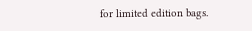for limited edition bags.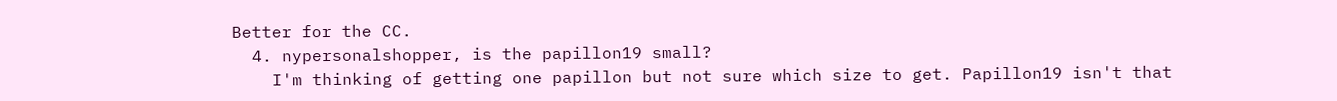Better for the CC.
  4. nypersonalshopper, is the papillon19 small?
    I'm thinking of getting one papillon but not sure which size to get. Papillon19 isn't that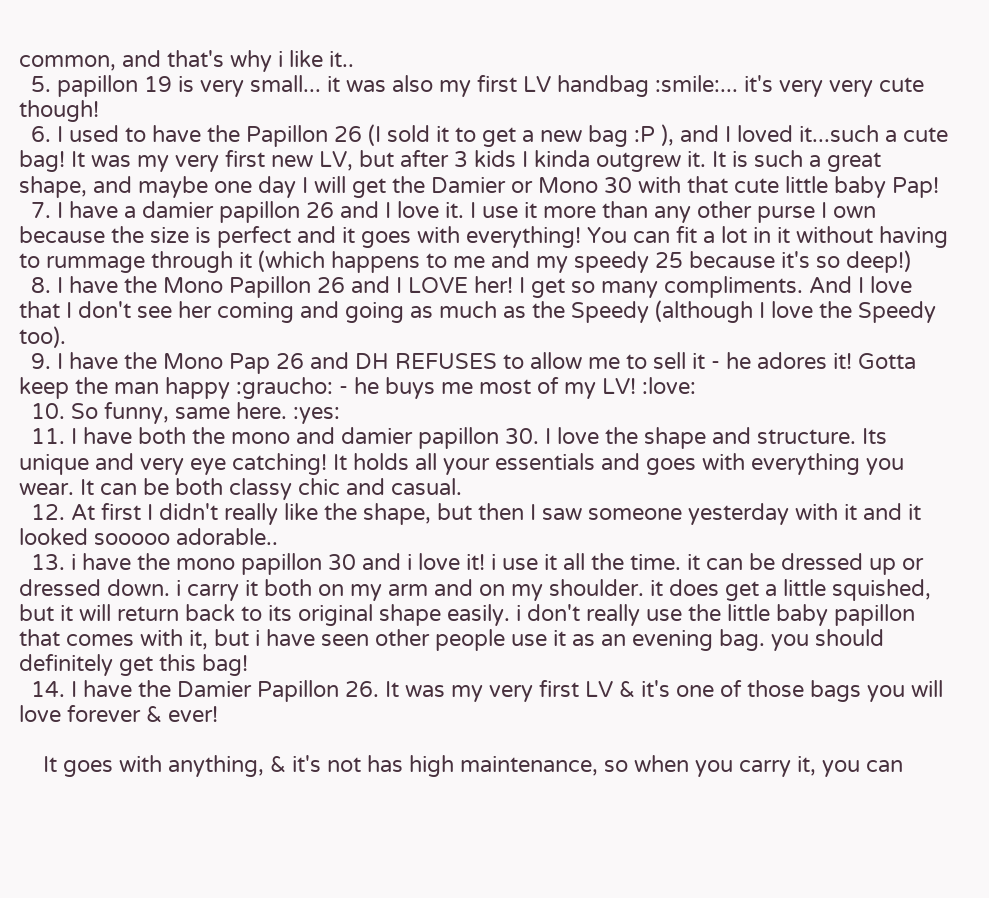common, and that's why i like it..
  5. papillon 19 is very small... it was also my first LV handbag :smile:... it's very very cute though!
  6. I used to have the Papillon 26 (I sold it to get a new bag :P ), and I loved it...such a cute bag! It was my very first new LV, but after 3 kids I kinda outgrew it. It is such a great shape, and maybe one day I will get the Damier or Mono 30 with that cute little baby Pap!
  7. I have a damier papillon 26 and I love it. I use it more than any other purse I own because the size is perfect and it goes with everything! You can fit a lot in it without having to rummage through it (which happens to me and my speedy 25 because it's so deep!)
  8. I have the Mono Papillon 26 and I LOVE her! I get so many compliments. And I love that I don't see her coming and going as much as the Speedy (although I love the Speedy too).
  9. I have the Mono Pap 26 and DH REFUSES to allow me to sell it - he adores it! Gotta keep the man happy :graucho: - he buys me most of my LV! :love:
  10. So funny, same here. :yes:
  11. I have both the mono and damier papillon 30. I love the shape and structure. Its unique and very eye catching! It holds all your essentials and goes with everything you wear. It can be both classy chic and casual.
  12. At first I didn't really like the shape, but then I saw someone yesterday with it and it looked sooooo adorable..
  13. i have the mono papillon 30 and i love it! i use it all the time. it can be dressed up or dressed down. i carry it both on my arm and on my shoulder. it does get a little squished, but it will return back to its original shape easily. i don't really use the little baby papillon that comes with it, but i have seen other people use it as an evening bag. you should definitely get this bag!
  14. I have the Damier Papillon 26. It was my very first LV & it's one of those bags you will love forever & ever!

    It goes with anything, & it's not has high maintenance, so when you carry it, you can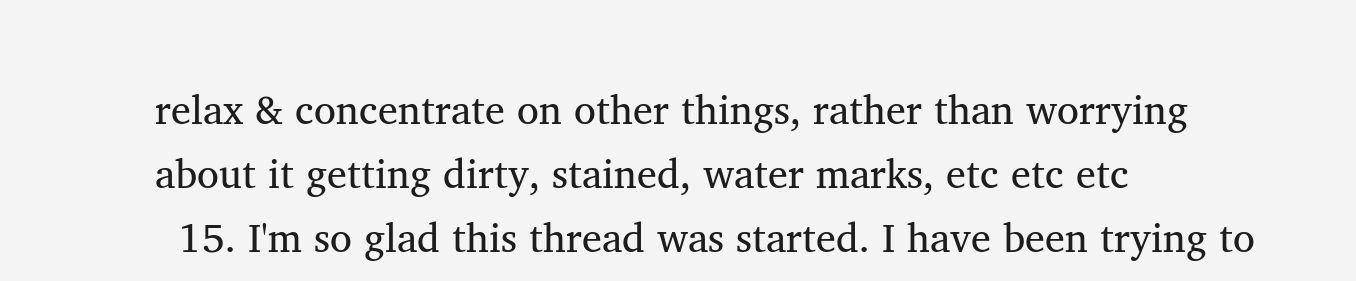relax & concentrate on other things, rather than worrying about it getting dirty, stained, water marks, etc etc etc
  15. I'm so glad this thread was started. I have been trying to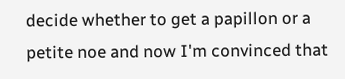decide whether to get a papillon or a petite noe and now I'm convinced that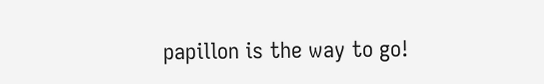papillon is the way to go!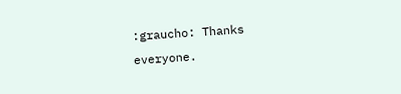:graucho: Thanks everyone.